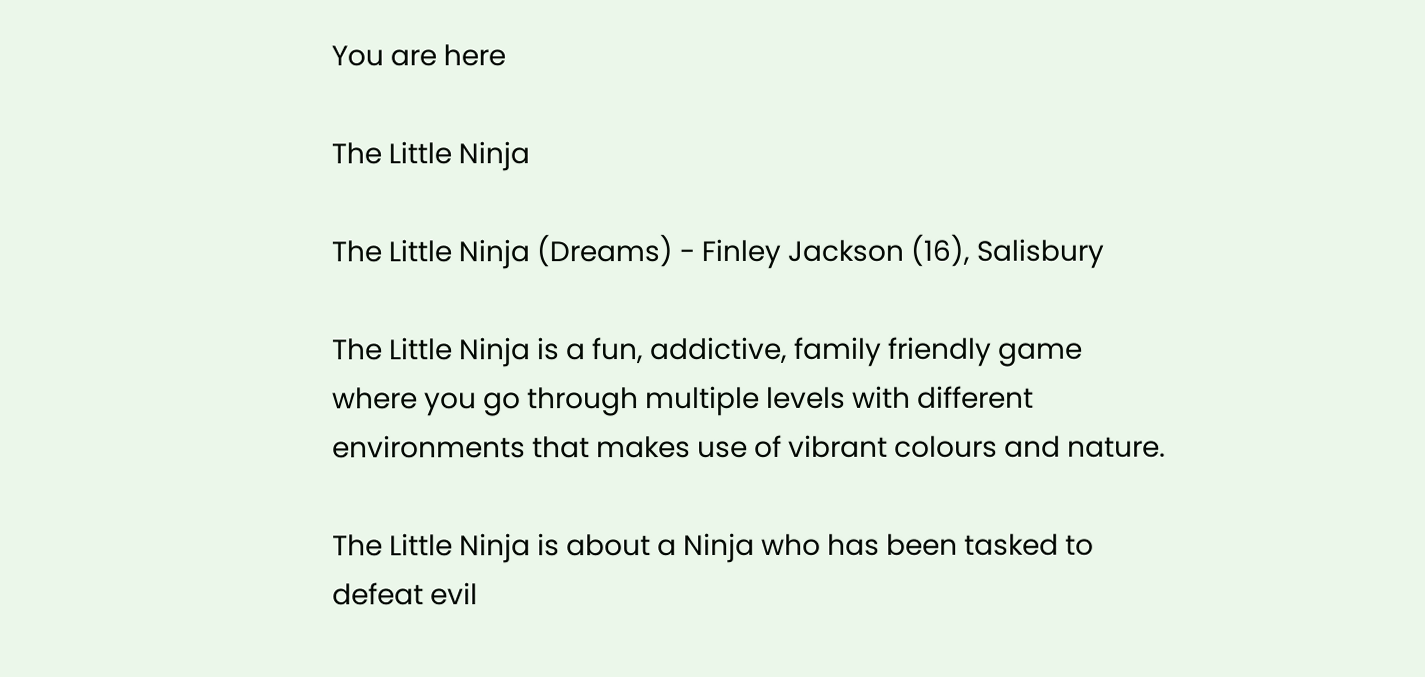You are here

The Little Ninja

The Little Ninja (Dreams) - Finley Jackson (16), Salisbury

The Little Ninja is a fun, addictive, family friendly game where you go through multiple levels with different environments that makes use of vibrant colours and nature.

The Little Ninja is about a Ninja who has been tasked to defeat evil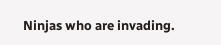Ninjas who are invading.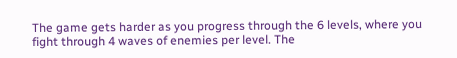The game gets harder as you progress through the 6 levels, where you fight through 4 waves of enemies per level. The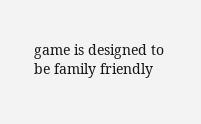game is designed to be family friendly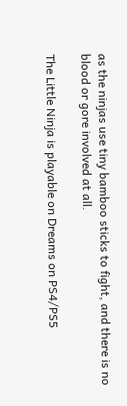as the ninjas use tiny bamboo sticks to fight, and there is no blood or gore involved at all.

The Little Ninja is playable on Dreams on PS4/PS5